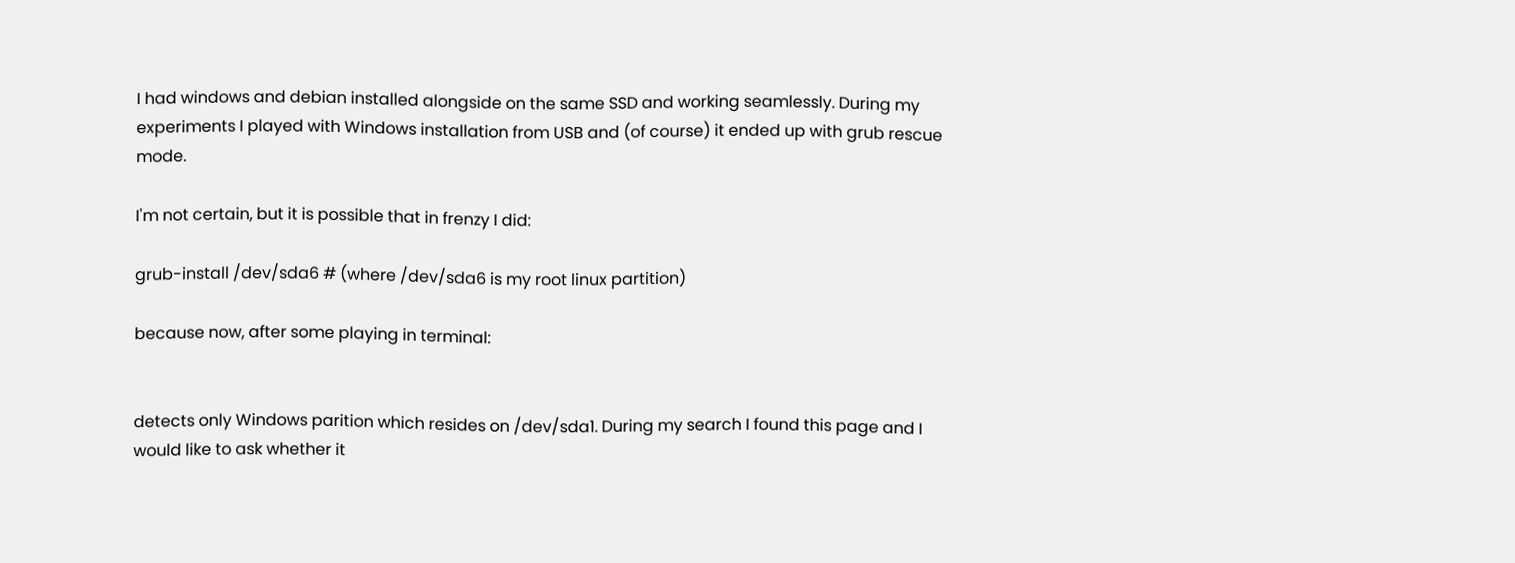I had windows and debian installed alongside on the same SSD and working seamlessly. During my experiments I played with Windows installation from USB and (of course) it ended up with grub rescue mode.

I'm not certain, but it is possible that in frenzy I did:

grub-install /dev/sda6 # (where /dev/sda6 is my root linux partition)

because now, after some playing in terminal:


detects only Windows parition which resides on /dev/sda1. During my search I found this page and I would like to ask whether it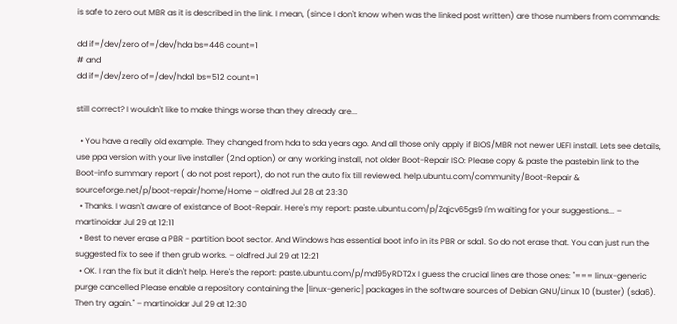is safe to zero out MBR as it is described in the link. I mean, (since I don't know when was the linked post written) are those numbers from commands:

dd if=/dev/zero of=/dev/hda bs=446 count=1
# and
dd if=/dev/zero of=/dev/hda1 bs=512 count=1

still correct? I wouldn't like to make things worse than they already are...

  • You have a really old example. They changed from hda to sda years ago. And all those only apply if BIOS/MBR not newer UEFI install. Lets see details, use ppa version with your live installer (2nd option) or any working install, not older Boot-Repair ISO: Please copy & paste the pastebin link to the Boot-info summary report ( do not post report), do not run the auto fix till reviewed. help.ubuntu.com/community/Boot-Repair & sourceforge.net/p/boot-repair/home/Home – oldfred Jul 28 at 23:30
  • Thanks. I wasn't aware of existance of Boot-Repair. Here's my report: paste.ubuntu.com/p/Zqjcv65gs9 I'm waiting for your suggestions... – martinoidar Jul 29 at 12:11
  • Best to never erase a PBR - partition boot sector. And Windows has essential boot info in its PBR or sda1. So do not erase that. You can just run the suggested fix to see if then grub works. – oldfred Jul 29 at 12:21
  • OK. I ran the fix but it didn't help. Here's the report: paste.ubuntu.com/p/md95yRDT2x I guess the crucial lines are those ones: "=== linux-generic purge cancelled Please enable a repository containing the [linux-generic] packages in the software sources of Debian GNU/Linux 10 (buster) (sda6). Then try again." – martinoidar Jul 29 at 12:30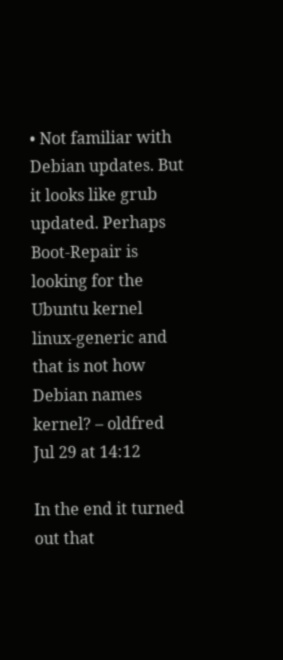• Not familiar with Debian updates. But it looks like grub updated. Perhaps Boot-Repair is looking for the Ubuntu kernel linux-generic and that is not how Debian names kernel? – oldfred Jul 29 at 14:12

In the end it turned out that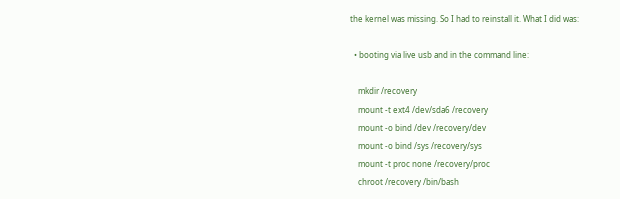the kernel was missing. So I had to reinstall it. What I did was:

  • booting via live usb and in the command line:

    mkdir /recovery
    mount -t ext4 /dev/sda6 /recovery
    mount -o bind /dev /recovery/dev
    mount -o bind /sys /recovery/sys
    mount -t proc none /recovery/proc
    chroot /recovery /bin/bash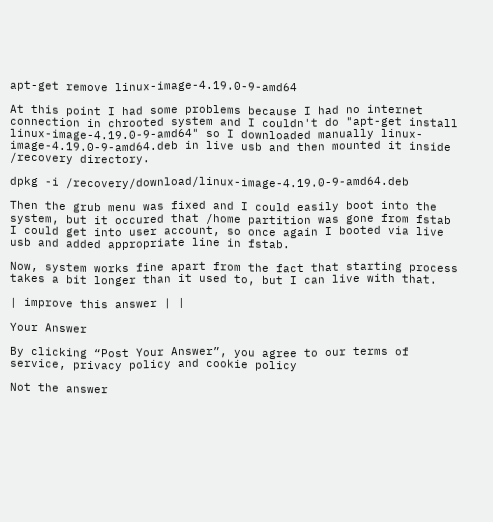apt-get remove linux-image-4.19.0-9-amd64

At this point I had some problems because I had no internet connection in chrooted system and I couldn't do "apt-get install linux-image-4.19.0-9-amd64" so I downloaded manually linux-image-4.19.0-9-amd64.deb in live usb and then mounted it inside /recovery directory.

dpkg -i /recovery/download/linux-image-4.19.0-9-amd64.deb

Then the grub menu was fixed and I could easily boot into the system, but it occured that /home partition was gone from fstab I could get into user account, so once again I booted via live usb and added appropriate line in fstab.

Now, system works fine apart from the fact that starting process takes a bit longer than it used to, but I can live with that.

| improve this answer | |

Your Answer

By clicking “Post Your Answer”, you agree to our terms of service, privacy policy and cookie policy

Not the answer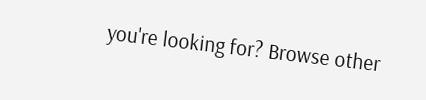you're looking for? Browse other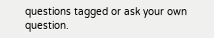questions tagged or ask your own question.